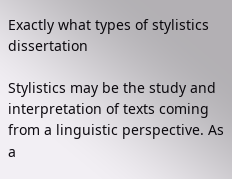Exactly what types of stylistics dissertation

Stylistics may be the study and interpretation of texts coming from a linguistic perspective. As a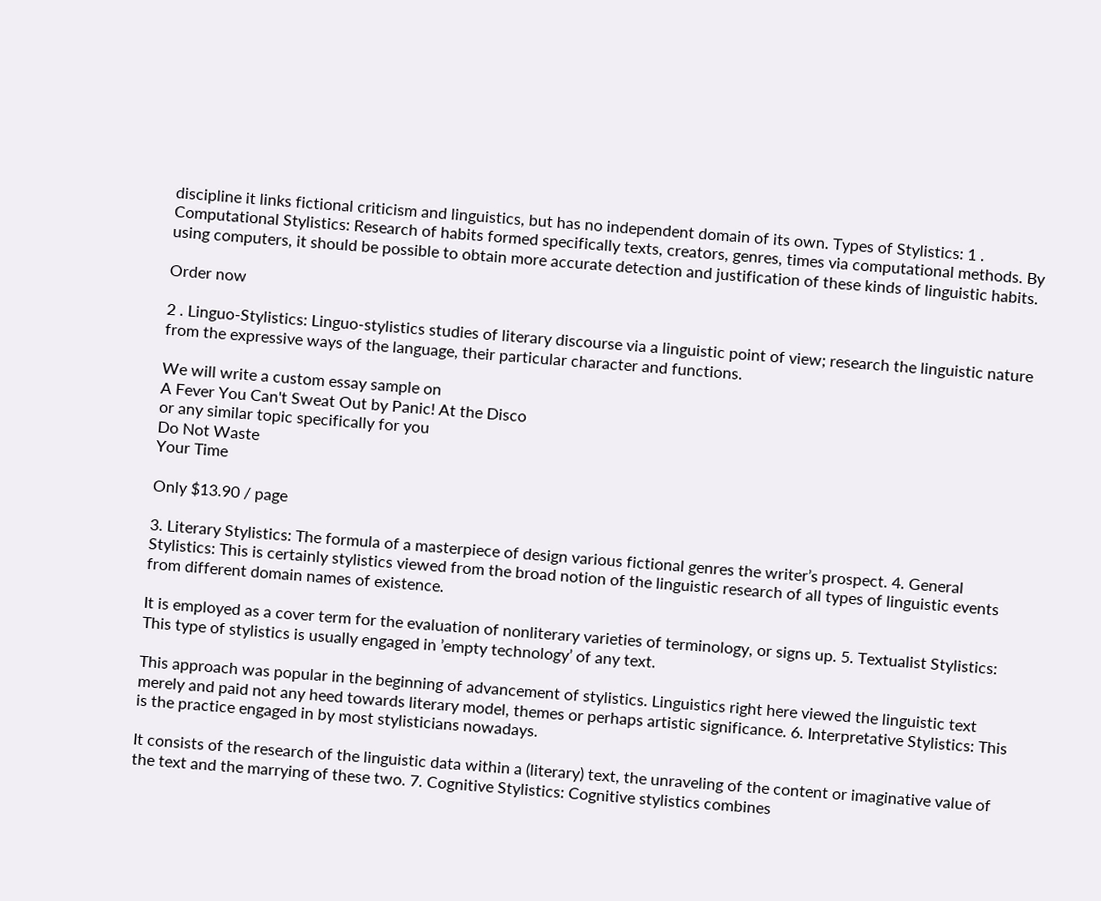discipline it links fictional criticism and linguistics, but has no independent domain of its own. Types of Stylistics: 1 . Computational Stylistics: Research of habits formed specifically texts, creators, genres, times via computational methods. By using computers, it should be possible to obtain more accurate detection and justification of these kinds of linguistic habits.

Order now

2 . Linguo-Stylistics: Linguo-stylistics studies of literary discourse via a linguistic point of view; research the linguistic nature from the expressive ways of the language, their particular character and functions.

We will write a custom essay sample on
A Fever You Can't Sweat Out by Panic! At the Disco
or any similar topic specifically for you
Do Not Waste
Your Time

Only $13.90 / page

3. Literary Stylistics: The formula of a masterpiece of design various fictional genres the writer’s prospect. 4. General Stylistics: This is certainly stylistics viewed from the broad notion of the linguistic research of all types of linguistic events from different domain names of existence.

It is employed as a cover term for the evaluation of nonliterary varieties of terminology, or signs up. 5. Textualist Stylistics: This type of stylistics is usually engaged in ’empty technology’ of any text.

This approach was popular in the beginning of advancement of stylistics. Linguistics right here viewed the linguistic text merely and paid not any heed towards literary model, themes or perhaps artistic significance. 6. Interpretative Stylistics: This is the practice engaged in by most stylisticians nowadays.

It consists of the research of the linguistic data within a (literary) text, the unraveling of the content or imaginative value of the text and the marrying of these two. 7. Cognitive Stylistics: Cognitive stylistics combines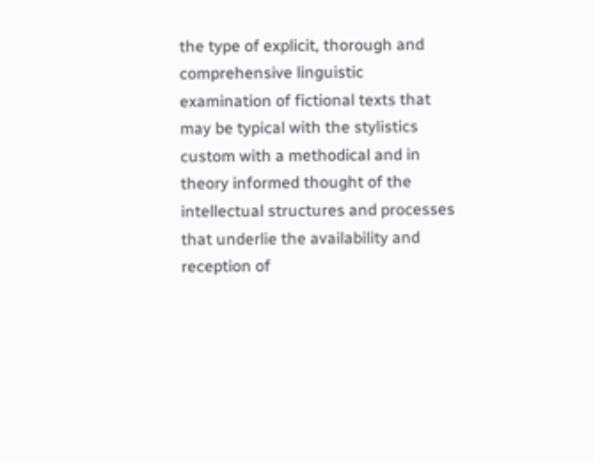the type of explicit, thorough and comprehensive linguistic examination of fictional texts that may be typical with the stylistics custom with a methodical and in theory informed thought of the intellectual structures and processes that underlie the availability and reception of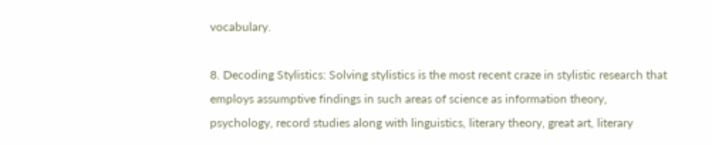vocabulary.

8. Decoding Stylistics: Solving stylistics is the most recent craze in stylistic research that employs assumptive findings in such areas of science as information theory, psychology, record studies along with linguistics, literary theory, great art, literary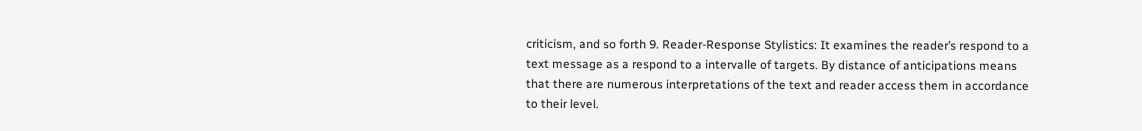criticism, and so forth 9. Reader-Response Stylistics: It examines the reader’s respond to a text message as a respond to a intervalle of targets. By distance of anticipations means that there are numerous interpretations of the text and reader access them in accordance to their level.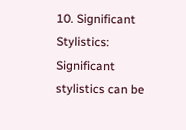10. Significant Stylistics: Significant stylistics can be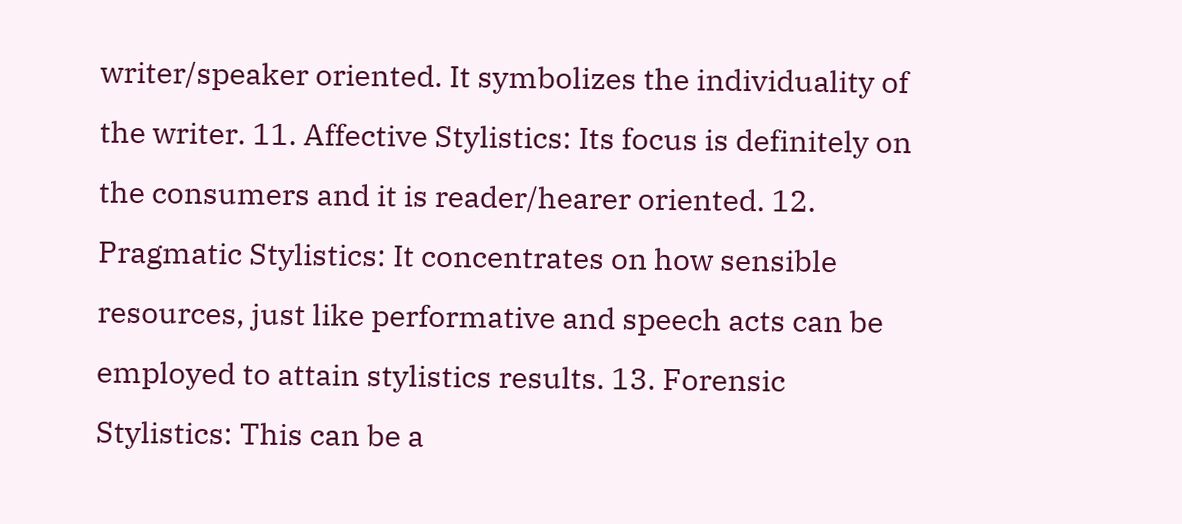writer/speaker oriented. It symbolizes the individuality of the writer. 11. Affective Stylistics: Its focus is definitely on the consumers and it is reader/hearer oriented. 12. Pragmatic Stylistics: It concentrates on how sensible resources, just like performative and speech acts can be employed to attain stylistics results. 13. Forensic Stylistics: This can be a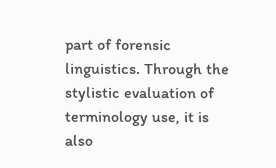part of forensic linguistics. Through the stylistic evaluation of terminology use, it is also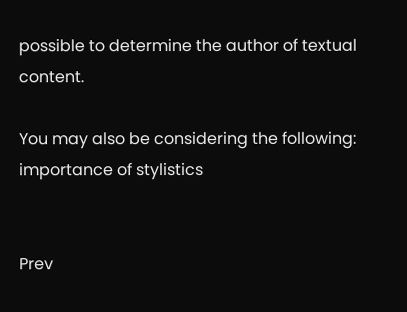possible to determine the author of textual content.

You may also be considering the following: importance of stylistics


Prev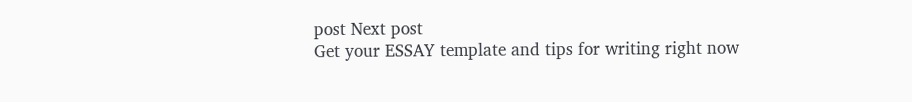post Next post
Get your ESSAY template and tips for writing right now